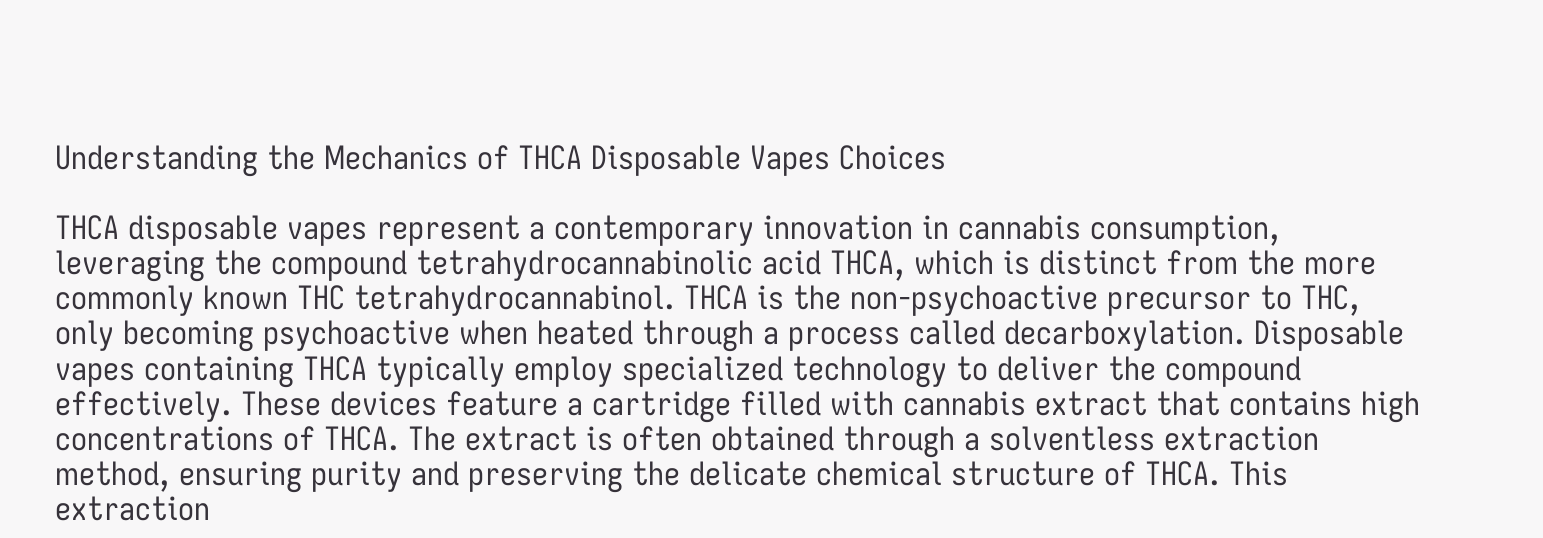Understanding the Mechanics of THCA Disposable Vapes Choices

THCA disposable vapes represent a contemporary innovation in cannabis consumption, leveraging the compound tetrahydrocannabinolic acid THCA, which is distinct from the more commonly known THC tetrahydrocannabinol. THCA is the non-psychoactive precursor to THC, only becoming psychoactive when heated through a process called decarboxylation. Disposable vapes containing THCA typically employ specialized technology to deliver the compound effectively. These devices feature a cartridge filled with cannabis extract that contains high concentrations of THCA. The extract is often obtained through a solventless extraction method, ensuring purity and preserving the delicate chemical structure of THCA. This extraction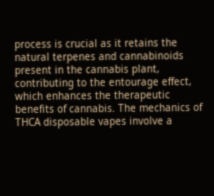process is crucial as it retains the natural terpenes and cannabinoids present in the cannabis plant, contributing to the entourage effect, which enhances the therapeutic benefits of cannabis. The mechanics of THCA disposable vapes involve a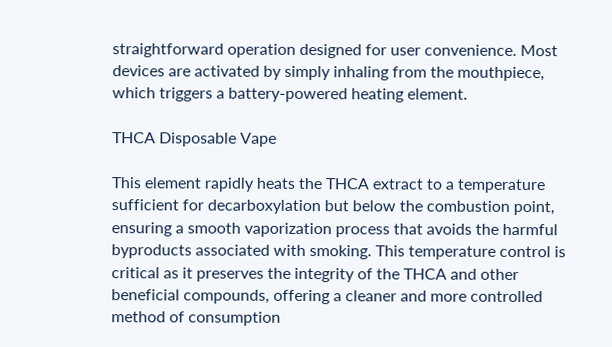straightforward operation designed for user convenience. Most devices are activated by simply inhaling from the mouthpiece, which triggers a battery-powered heating element.

THCA Disposable Vape

This element rapidly heats the THCA extract to a temperature sufficient for decarboxylation but below the combustion point, ensuring a smooth vaporization process that avoids the harmful byproducts associated with smoking. This temperature control is critical as it preserves the integrity of the THCA and other beneficial compounds, offering a cleaner and more controlled method of consumption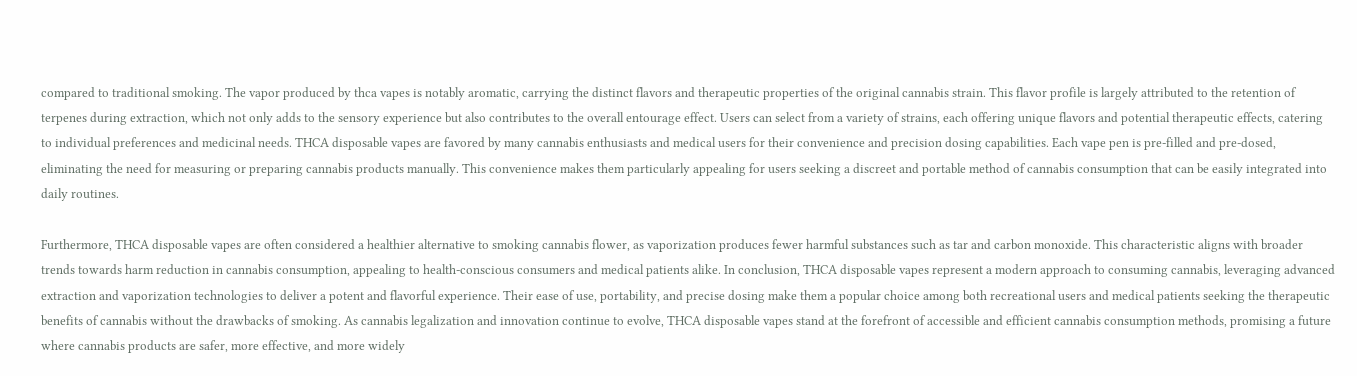compared to traditional smoking. The vapor produced by thca vapes is notably aromatic, carrying the distinct flavors and therapeutic properties of the original cannabis strain. This flavor profile is largely attributed to the retention of terpenes during extraction, which not only adds to the sensory experience but also contributes to the overall entourage effect. Users can select from a variety of strains, each offering unique flavors and potential therapeutic effects, catering to individual preferences and medicinal needs. THCA disposable vapes are favored by many cannabis enthusiasts and medical users for their convenience and precision dosing capabilities. Each vape pen is pre-filled and pre-dosed, eliminating the need for measuring or preparing cannabis products manually. This convenience makes them particularly appealing for users seeking a discreet and portable method of cannabis consumption that can be easily integrated into daily routines.

Furthermore, THCA disposable vapes are often considered a healthier alternative to smoking cannabis flower, as vaporization produces fewer harmful substances such as tar and carbon monoxide. This characteristic aligns with broader trends towards harm reduction in cannabis consumption, appealing to health-conscious consumers and medical patients alike. In conclusion, THCA disposable vapes represent a modern approach to consuming cannabis, leveraging advanced extraction and vaporization technologies to deliver a potent and flavorful experience. Their ease of use, portability, and precise dosing make them a popular choice among both recreational users and medical patients seeking the therapeutic benefits of cannabis without the drawbacks of smoking. As cannabis legalization and innovation continue to evolve, THCA disposable vapes stand at the forefront of accessible and efficient cannabis consumption methods, promising a future where cannabis products are safer, more effective, and more widely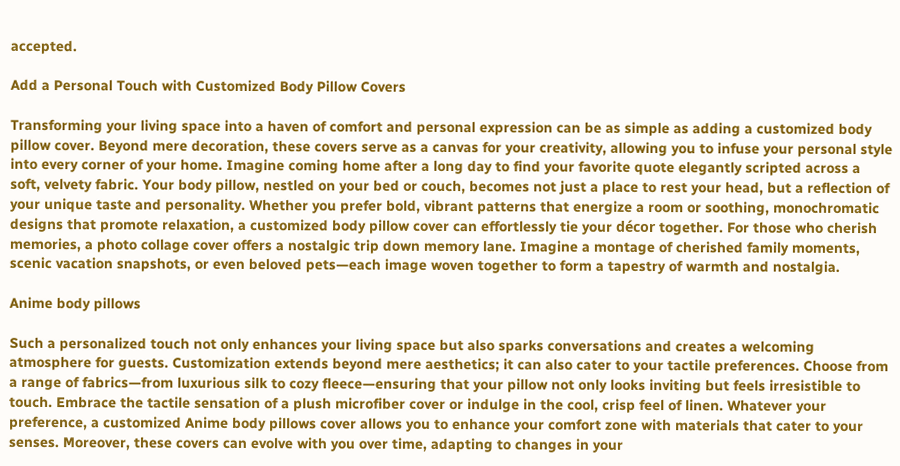accepted.

Add a Personal Touch with Customized Body Pillow Covers

Transforming your living space into a haven of comfort and personal expression can be as simple as adding a customized body pillow cover. Beyond mere decoration, these covers serve as a canvas for your creativity, allowing you to infuse your personal style into every corner of your home. Imagine coming home after a long day to find your favorite quote elegantly scripted across a soft, velvety fabric. Your body pillow, nestled on your bed or couch, becomes not just a place to rest your head, but a reflection of your unique taste and personality. Whether you prefer bold, vibrant patterns that energize a room or soothing, monochromatic designs that promote relaxation, a customized body pillow cover can effortlessly tie your décor together. For those who cherish memories, a photo collage cover offers a nostalgic trip down memory lane. Imagine a montage of cherished family moments, scenic vacation snapshots, or even beloved pets—each image woven together to form a tapestry of warmth and nostalgia.

Anime body pillows

Such a personalized touch not only enhances your living space but also sparks conversations and creates a welcoming atmosphere for guests. Customization extends beyond mere aesthetics; it can also cater to your tactile preferences. Choose from a range of fabrics—from luxurious silk to cozy fleece—ensuring that your pillow not only looks inviting but feels irresistible to touch. Embrace the tactile sensation of a plush microfiber cover or indulge in the cool, crisp feel of linen. Whatever your preference, a customized Anime body pillows cover allows you to enhance your comfort zone with materials that cater to your senses. Moreover, these covers can evolve with you over time, adapting to changes in your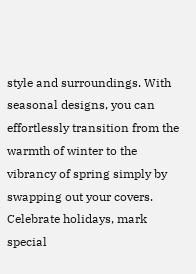style and surroundings. With seasonal designs, you can effortlessly transition from the warmth of winter to the vibrancy of spring simply by swapping out your covers. Celebrate holidays, mark special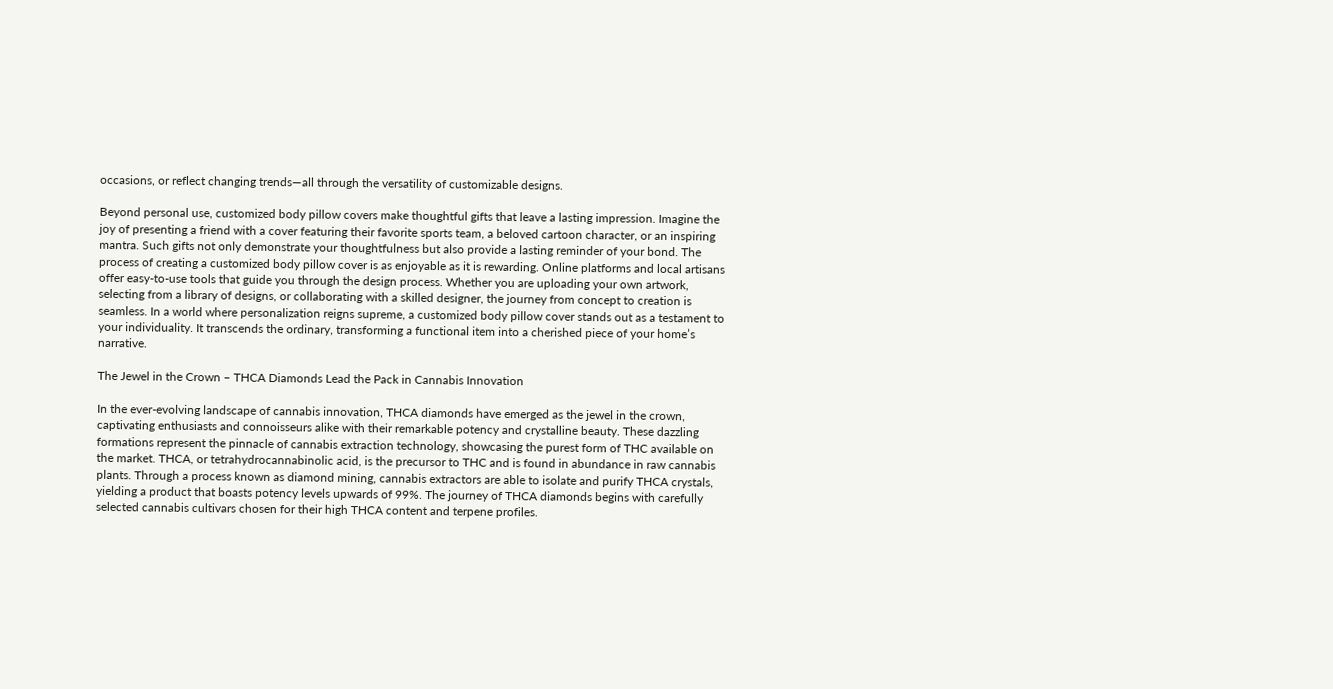occasions, or reflect changing trends—all through the versatility of customizable designs.

Beyond personal use, customized body pillow covers make thoughtful gifts that leave a lasting impression. Imagine the joy of presenting a friend with a cover featuring their favorite sports team, a beloved cartoon character, or an inspiring mantra. Such gifts not only demonstrate your thoughtfulness but also provide a lasting reminder of your bond. The process of creating a customized body pillow cover is as enjoyable as it is rewarding. Online platforms and local artisans offer easy-to-use tools that guide you through the design process. Whether you are uploading your own artwork, selecting from a library of designs, or collaborating with a skilled designer, the journey from concept to creation is seamless. In a world where personalization reigns supreme, a customized body pillow cover stands out as a testament to your individuality. It transcends the ordinary, transforming a functional item into a cherished piece of your home’s narrative.

The Jewel in the Crown – THCA Diamonds Lead the Pack in Cannabis Innovation

In the ever-evolving landscape of cannabis innovation, THCA diamonds have emerged as the jewel in the crown, captivating enthusiasts and connoisseurs alike with their remarkable potency and crystalline beauty. These dazzling formations represent the pinnacle of cannabis extraction technology, showcasing the purest form of THC available on the market. THCA, or tetrahydrocannabinolic acid, is the precursor to THC and is found in abundance in raw cannabis plants. Through a process known as diamond mining, cannabis extractors are able to isolate and purify THCA crystals, yielding a product that boasts potency levels upwards of 99%. The journey of THCA diamonds begins with carefully selected cannabis cultivars chosen for their high THCA content and terpene profiles.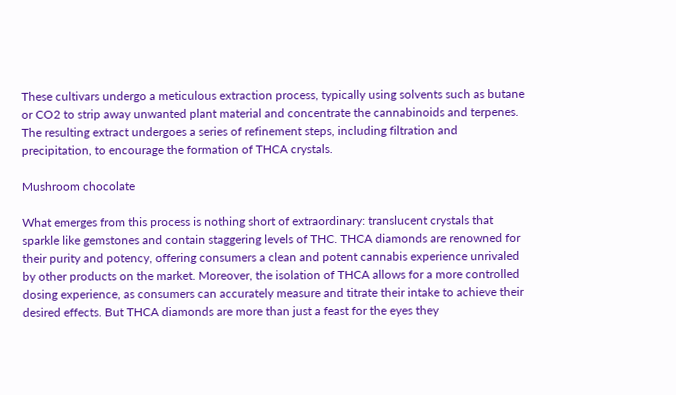These cultivars undergo a meticulous extraction process, typically using solvents such as butane or CO2 to strip away unwanted plant material and concentrate the cannabinoids and terpenes. The resulting extract undergoes a series of refinement steps, including filtration and precipitation, to encourage the formation of THCA crystals.

Mushroom chocolate

What emerges from this process is nothing short of extraordinary: translucent crystals that sparkle like gemstones and contain staggering levels of THC. THCA diamonds are renowned for their purity and potency, offering consumers a clean and potent cannabis experience unrivaled by other products on the market. Moreover, the isolation of THCA allows for a more controlled dosing experience, as consumers can accurately measure and titrate their intake to achieve their desired effects. But THCA diamonds are more than just a feast for the eyes they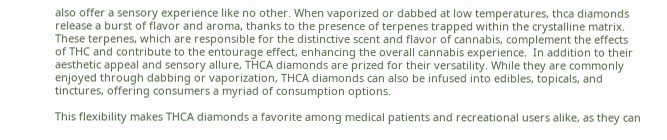also offer a sensory experience like no other. When vaporized or dabbed at low temperatures, thca diamonds release a burst of flavor and aroma, thanks to the presence of terpenes trapped within the crystalline matrix. These terpenes, which are responsible for the distinctive scent and flavor of cannabis, complement the effects of THC and contribute to the entourage effect, enhancing the overall cannabis experience.  In addition to their aesthetic appeal and sensory allure, THCA diamonds are prized for their versatility. While they are commonly enjoyed through dabbing or vaporization, THCA diamonds can also be infused into edibles, topicals, and tinctures, offering consumers a myriad of consumption options.

This flexibility makes THCA diamonds a favorite among medical patients and recreational users alike, as they can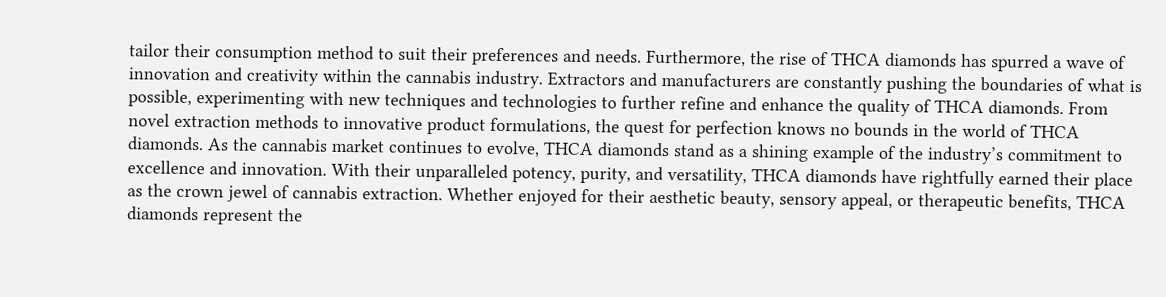tailor their consumption method to suit their preferences and needs. Furthermore, the rise of THCA diamonds has spurred a wave of innovation and creativity within the cannabis industry. Extractors and manufacturers are constantly pushing the boundaries of what is possible, experimenting with new techniques and technologies to further refine and enhance the quality of THCA diamonds. From novel extraction methods to innovative product formulations, the quest for perfection knows no bounds in the world of THCA diamonds. As the cannabis market continues to evolve, THCA diamonds stand as a shining example of the industry’s commitment to excellence and innovation. With their unparalleled potency, purity, and versatility, THCA diamonds have rightfully earned their place as the crown jewel of cannabis extraction. Whether enjoyed for their aesthetic beauty, sensory appeal, or therapeutic benefits, THCA diamonds represent the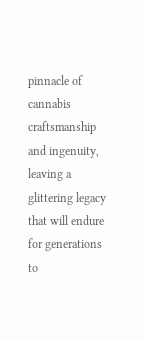pinnacle of cannabis craftsmanship and ingenuity, leaving a glittering legacy that will endure for generations to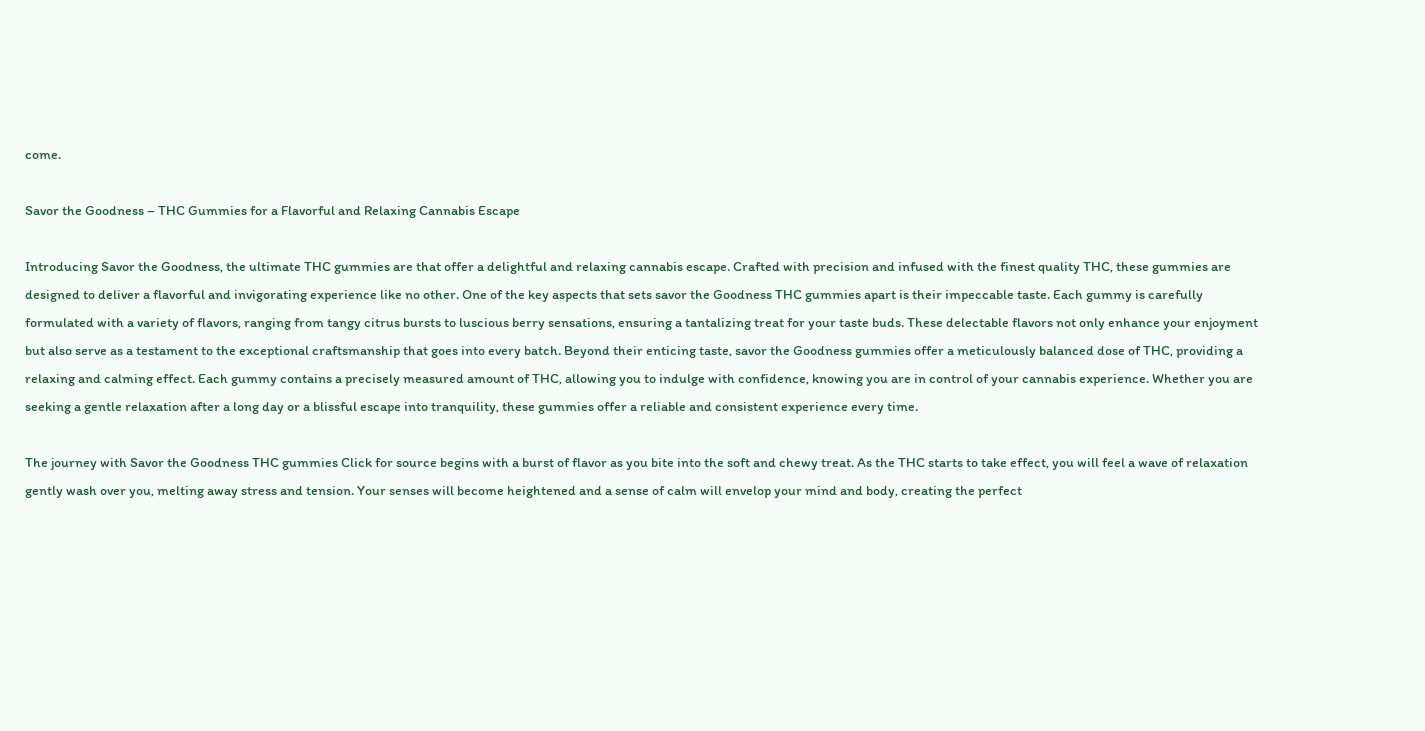come.

Savor the Goodness – THC Gummies for a Flavorful and Relaxing Cannabis Escape

Introducing Savor the Goodness, the ultimate THC gummies are that offer a delightful and relaxing cannabis escape. Crafted with precision and infused with the finest quality THC, these gummies are designed to deliver a flavorful and invigorating experience like no other. One of the key aspects that sets savor the Goodness THC gummies apart is their impeccable taste. Each gummy is carefully formulated with a variety of flavors, ranging from tangy citrus bursts to luscious berry sensations, ensuring a tantalizing treat for your taste buds. These delectable flavors not only enhance your enjoyment but also serve as a testament to the exceptional craftsmanship that goes into every batch. Beyond their enticing taste, savor the Goodness gummies offer a meticulously balanced dose of THC, providing a relaxing and calming effect. Each gummy contains a precisely measured amount of THC, allowing you to indulge with confidence, knowing you are in control of your cannabis experience. Whether you are seeking a gentle relaxation after a long day or a blissful escape into tranquility, these gummies offer a reliable and consistent experience every time.

The journey with Savor the Goodness THC gummies Click for source begins with a burst of flavor as you bite into the soft and chewy treat. As the THC starts to take effect, you will feel a wave of relaxation gently wash over you, melting away stress and tension. Your senses will become heightened and a sense of calm will envelop your mind and body, creating the perfect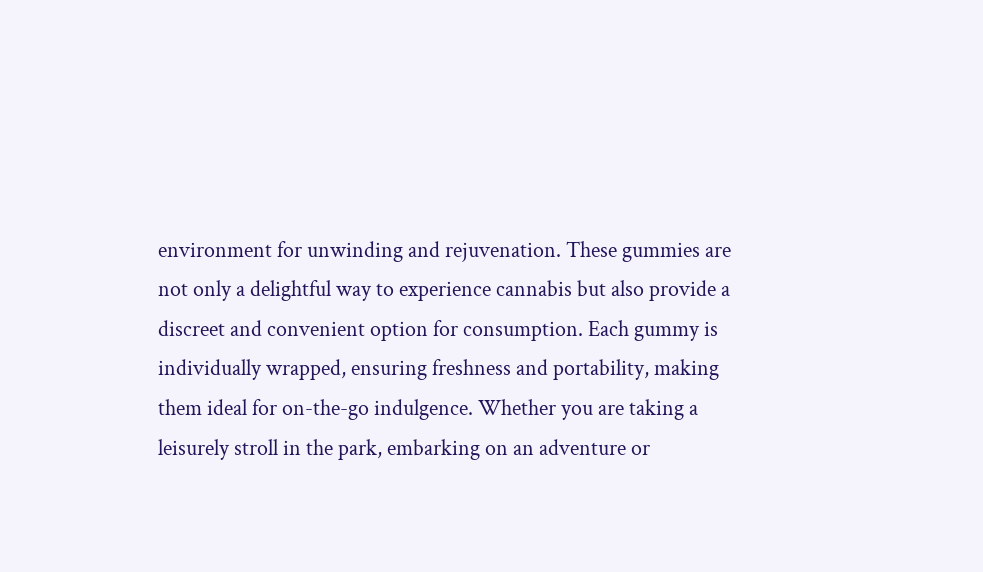environment for unwinding and rejuvenation. These gummies are not only a delightful way to experience cannabis but also provide a discreet and convenient option for consumption. Each gummy is individually wrapped, ensuring freshness and portability, making them ideal for on-the-go indulgence. Whether you are taking a leisurely stroll in the park, embarking on an adventure or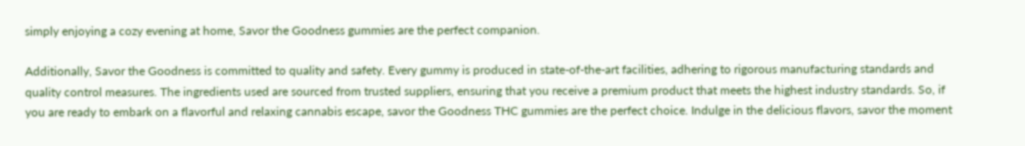simply enjoying a cozy evening at home, Savor the Goodness gummies are the perfect companion.

Additionally, Savor the Goodness is committed to quality and safety. Every gummy is produced in state-of-the-art facilities, adhering to rigorous manufacturing standards and quality control measures. The ingredients used are sourced from trusted suppliers, ensuring that you receive a premium product that meets the highest industry standards. So, if you are ready to embark on a flavorful and relaxing cannabis escape, savor the Goodness THC gummies are the perfect choice. Indulge in the delicious flavors, savor the moment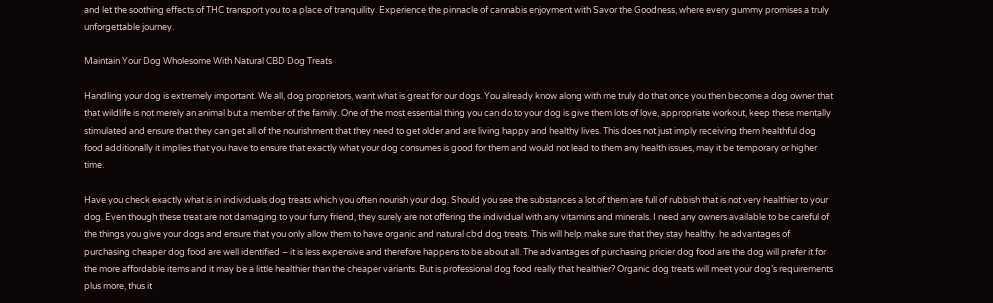and let the soothing effects of THC transport you to a place of tranquility. Experience the pinnacle of cannabis enjoyment with Savor the Goodness, where every gummy promises a truly unforgettable journey.

Maintain Your Dog Wholesome With Natural CBD Dog Treats

Handling your dog is extremely important. We all, dog proprietors, want what is great for our dogs. You already know along with me truly do that once you then become a dog owner that that wildlife is not merely an animal but a member of the family. One of the most essential thing you can do to your dog is give them lots of love, appropriate workout, keep these mentally stimulated and ensure that they can get all of the nourishment that they need to get older and are living happy and healthy lives. This does not just imply receiving them healthful dog food additionally it implies that you have to ensure that exactly what your dog consumes is good for them and would not lead to them any health issues, may it be temporary or higher time.

Have you check exactly what is in individuals dog treats which you often nourish your dog. Should you see the substances a lot of them are full of rubbish that is not very healthier to your dog. Even though these treat are not damaging to your furry friend, they surely are not offering the individual with any vitamins and minerals. I need any owners available to be careful of the things you give your dogs and ensure that you only allow them to have organic and natural cbd dog treats. This will help make sure that they stay healthy. he advantages of purchasing cheaper dog food are well identified – it is less expensive and therefore happens to be about all. The advantages of purchasing pricier dog food are the dog will prefer it for the more affordable items and it may be a little healthier than the cheaper variants. But is professional dog food really that healthier? Organic dog treats will meet your dog’s requirements plus more, thus it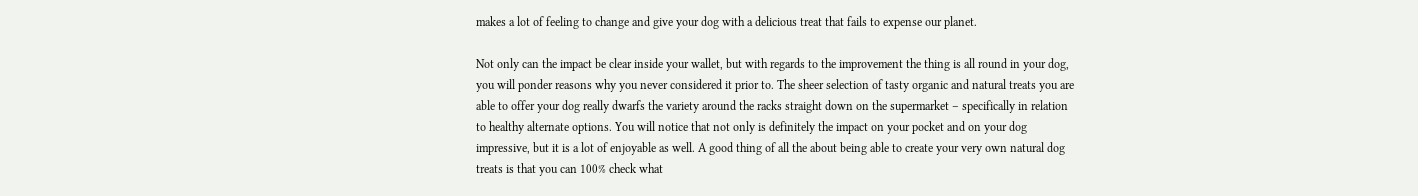makes a lot of feeling to change and give your dog with a delicious treat that fails to expense our planet.

Not only can the impact be clear inside your wallet, but with regards to the improvement the thing is all round in your dog, you will ponder reasons why you never considered it prior to. The sheer selection of tasty organic and natural treats you are able to offer your dog really dwarfs the variety around the racks straight down on the supermarket – specifically in relation to healthy alternate options. You will notice that not only is definitely the impact on your pocket and on your dog impressive, but it is a lot of enjoyable as well. A good thing of all the about being able to create your very own natural dog treats is that you can 100% check what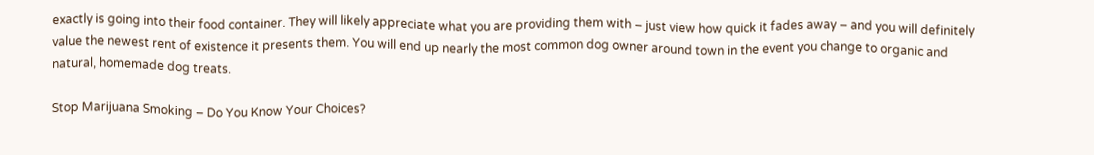exactly is going into their food container. They will likely appreciate what you are providing them with – just view how quick it fades away – and you will definitely value the newest rent of existence it presents them. You will end up nearly the most common dog owner around town in the event you change to organic and natural, homemade dog treats.

Stop Marijuana Smoking – Do You Know Your Choices?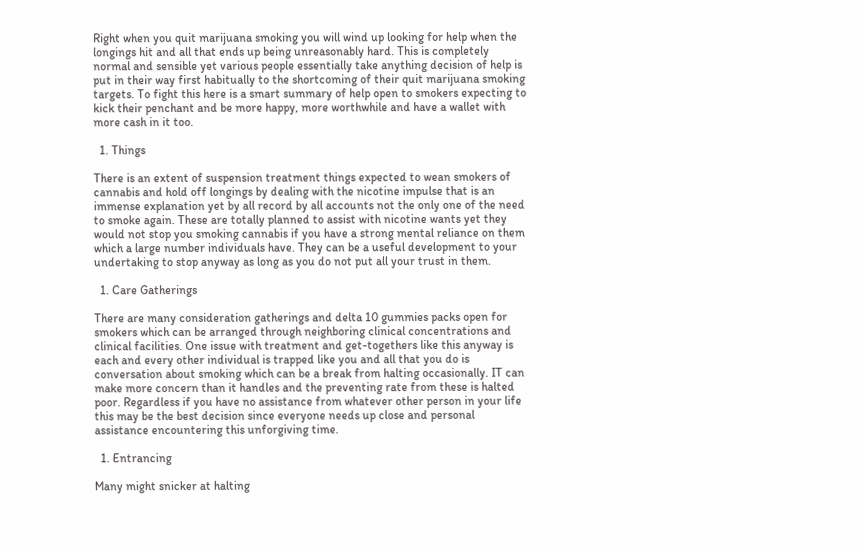Right when you quit marijuana smoking you will wind up looking for help when the longings hit and all that ends up being unreasonably hard. This is completely normal and sensible yet various people essentially take anything decision of help is put in their way first habitually to the shortcoming of their quit marijuana smoking targets. To fight this here is a smart summary of help open to smokers expecting to kick their penchant and be more happy, more worthwhile and have a wallet with more cash in it too.

  1. Things

There is an extent of suspension treatment things expected to wean smokers of cannabis and hold off longings by dealing with the nicotine impulse that is an immense explanation yet by all record by all accounts not the only one of the need to smoke again. These are totally planned to assist with nicotine wants yet they would not stop you smoking cannabis if you have a strong mental reliance on them which a large number individuals have. They can be a useful development to your undertaking to stop anyway as long as you do not put all your trust in them.

  1. Care Gatherings

There are many consideration gatherings and delta 10 gummies packs open for smokers which can be arranged through neighboring clinical concentrations and clinical facilities. One issue with treatment and get-togethers like this anyway is each and every other individual is trapped like you and all that you do is conversation about smoking which can be a break from halting occasionally. IT can make more concern than it handles and the preventing rate from these is halted poor. Regardless if you have no assistance from whatever other person in your life this may be the best decision since everyone needs up close and personal assistance encountering this unforgiving time.

  1. Entrancing

Many might snicker at halting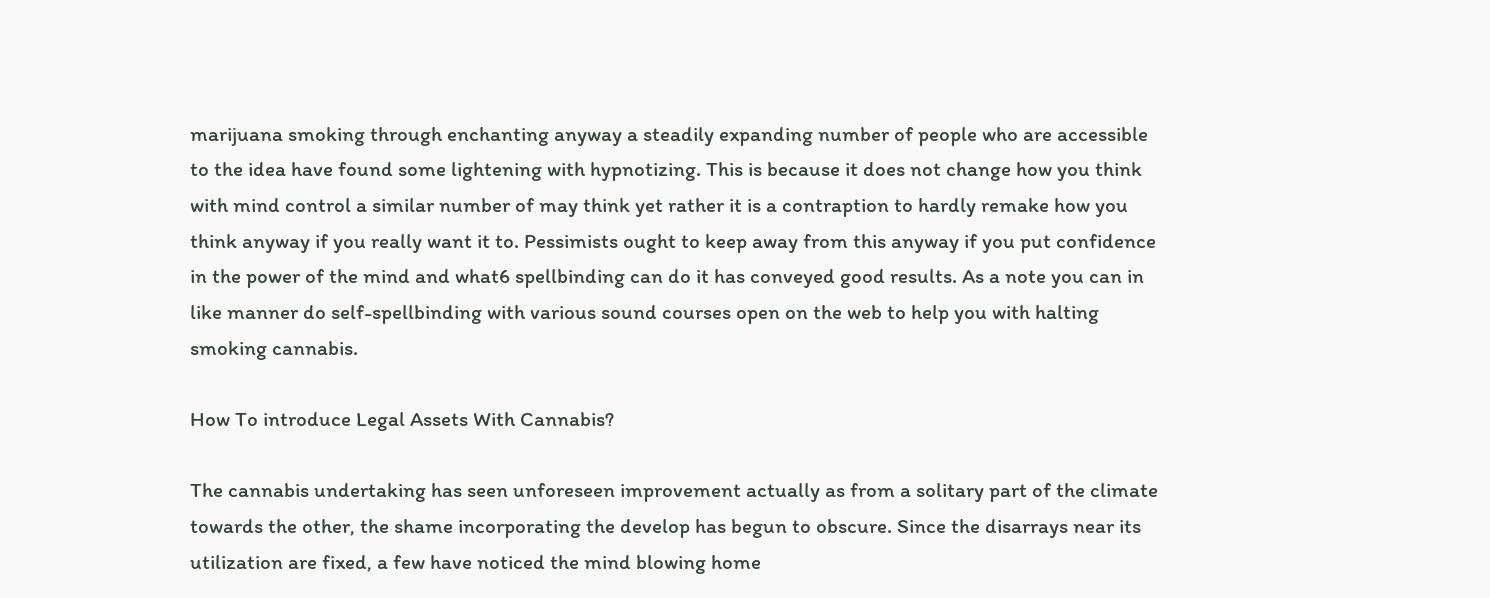marijuana smoking through enchanting anyway a steadily expanding number of people who are accessible to the idea have found some lightening with hypnotizing. This is because it does not change how you think with mind control a similar number of may think yet rather it is a contraption to hardly remake how you think anyway if you really want it to. Pessimists ought to keep away from this anyway if you put confidence in the power of the mind and what6 spellbinding can do it has conveyed good results. As a note you can in like manner do self-spellbinding with various sound courses open on the web to help you with halting smoking cannabis.

How To introduce Legal Assets With Cannabis?

The cannabis undertaking has seen unforeseen improvement actually as from a solitary part of the climate towards the other, the shame incorporating the develop has begun to obscure. Since the disarrays near its utilization are fixed, a few have noticed the mind blowing home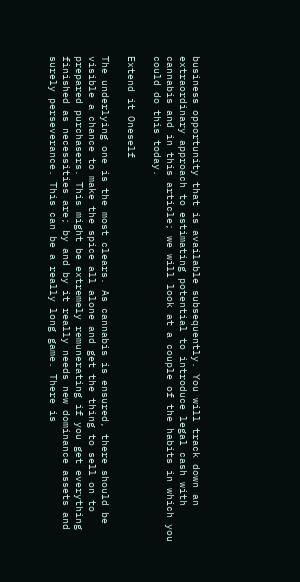business opportunity that is available subsequently. You will track down an extraordinary approach to estimating potential to introduce legal cash with cannabis and in this article; we will look at a couple of the habits in which you could do this today.

Extend it Oneself

The underlying one is the most clears. As cannabis is ensured, there should be visible a chance to make the spice all alone and get the thing to sell on to prepared purchasers. This might be extremely remunerating if you get everything finished as necessities are; by and by it really needs new dominance assets and surely perseverance. This can be a really long game. There is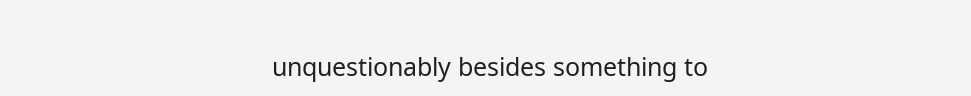unquestionably besides something to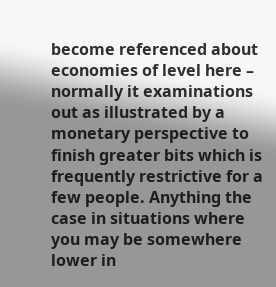become referenced about economies of level here – normally it examinations out as illustrated by a monetary perspective to finish greater bits which is frequently restrictive for a few people. Anything the case in situations where you may be somewhere lower in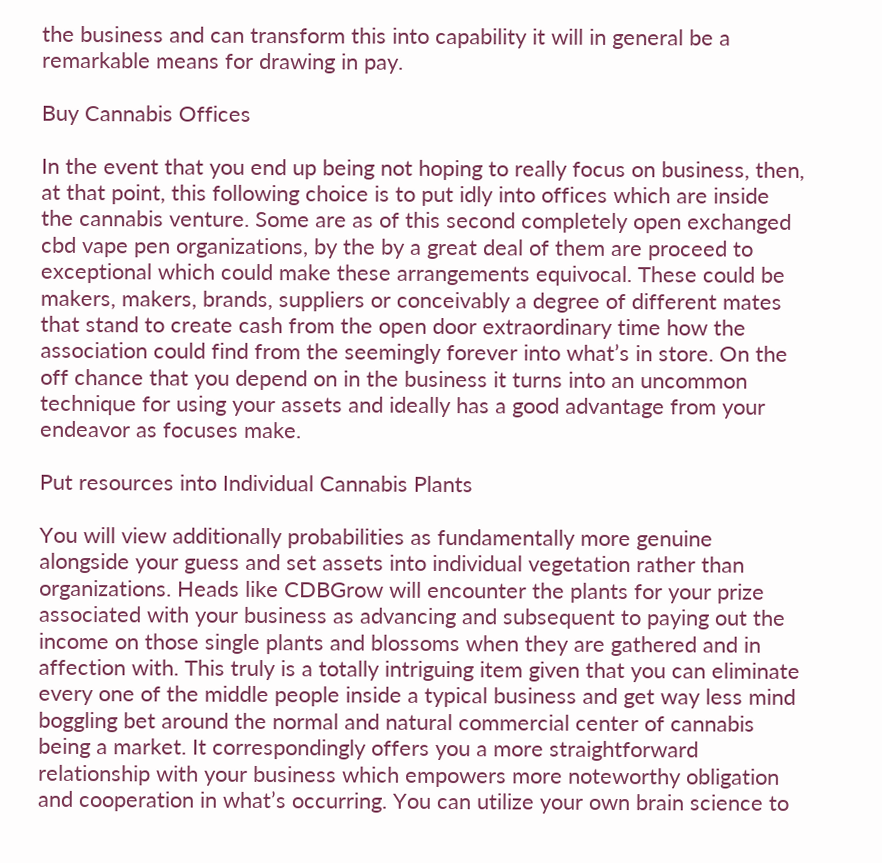the business and can transform this into capability it will in general be a remarkable means for drawing in pay.

Buy Cannabis Offices

In the event that you end up being not hoping to really focus on business, then, at that point, this following choice is to put idly into offices which are inside the cannabis venture. Some are as of this second completely open exchanged cbd vape pen organizations, by the by a great deal of them are proceed to exceptional which could make these arrangements equivocal. These could be makers, makers, brands, suppliers or conceivably a degree of different mates that stand to create cash from the open door extraordinary time how the association could find from the seemingly forever into what’s in store. On the off chance that you depend on in the business it turns into an uncommon technique for using your assets and ideally has a good advantage from your endeavor as focuses make.

Put resources into Individual Cannabis Plants

You will view additionally probabilities as fundamentally more genuine alongside your guess and set assets into individual vegetation rather than organizations. Heads like CDBGrow will encounter the plants for your prize associated with your business as advancing and subsequent to paying out the income on those single plants and blossoms when they are gathered and in affection with. This truly is a totally intriguing item given that you can eliminate every one of the middle people inside a typical business and get way less mind boggling bet around the normal and natural commercial center of cannabis being a market. It correspondingly offers you a more straightforward relationship with your business which empowers more noteworthy obligation and cooperation in what’s occurring. You can utilize your own brain science to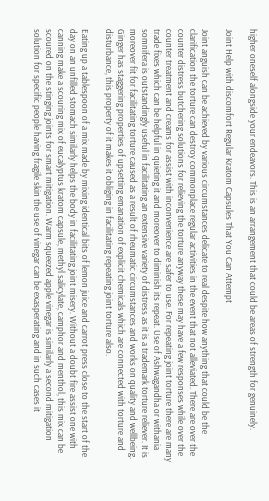higher oneself alongside your endeavors. This is an arrangement that could be areas of strength for genuinely.

Joint Help with discomfort Regular Kratom Capsules That You Can Attempt

Joint anguish can be achieved by various circumstances delicate to real despite how anything that could be the clarification the torture can destroy commonplace regular activities in the event that not alleviated. There are over the counter distress butchering solutions for relieving the torture anyway these may have a few responses while over the counter treatment and creams for assist with inconvenience are safer to use. For repeating joint torture there are many trade fixes which can be helpful in quieting it and moreover to diminish its repeat. Use of Ashwagandha or withania somnifera is outstandingly useful in facilitating an extensive variety of distress as it is a trademark torture reliever. It is moreover fit for facilitating torture caused as a result of rheumatic circumstances and works on quality and wellbeing. Ginger has staggering properties of upsetting emanation of explicit chemicals which are connected with torture and disturbance, this property of it makes it obliging in facilitating repeating joint torture also.

Eating up a tablespoon of a mix made by mixing identical bits of lemon juice and carrot press close to the start of the day on an unfilled stomach similarly helps the body in facilitating joint misery. Without a doubt fire assist one with canning make a scouring mix of eucalyptus kratom capsule, methyl salicylate, camphor and menthol, this mix can be scoured on the stinging joints for smart mitigation. Warm squeezed apple vinegar is similarly a second mitigation solution for specific people having fragile skin the use of vinegar can be exasperating and in such cases it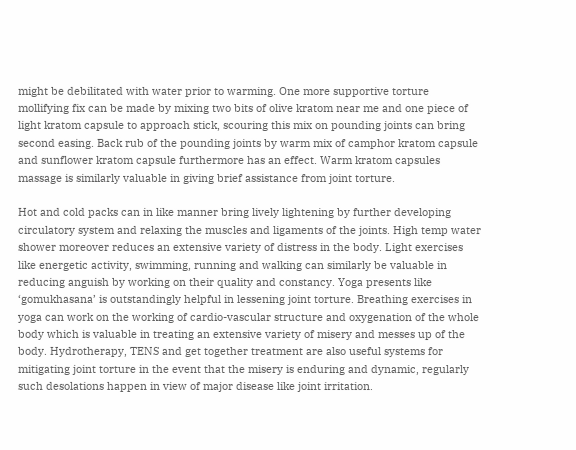might be debilitated with water prior to warming. One more supportive torture mollifying fix can be made by mixing two bits of olive kratom near me and one piece of light kratom capsule to approach stick, scouring this mix on pounding joints can bring second easing. Back rub of the pounding joints by warm mix of camphor kratom capsule and sunflower kratom capsule furthermore has an effect. Warm kratom capsules massage is similarly valuable in giving brief assistance from joint torture.

Hot and cold packs can in like manner bring lively lightening by further developing circulatory system and relaxing the muscles and ligaments of the joints. High temp water shower moreover reduces an extensive variety of distress in the body. Light exercises like energetic activity, swimming, running and walking can similarly be valuable in reducing anguish by working on their quality and constancy. Yoga presents like ‘gomukhasana’ is outstandingly helpful in lessening joint torture. Breathing exercises in yoga can work on the working of cardio-vascular structure and oxygenation of the whole body which is valuable in treating an extensive variety of misery and messes up of the body. Hydrotherapy, TENS and get together treatment are also useful systems for mitigating joint torture in the event that the misery is enduring and dynamic, regularly such desolations happen in view of major disease like joint irritation.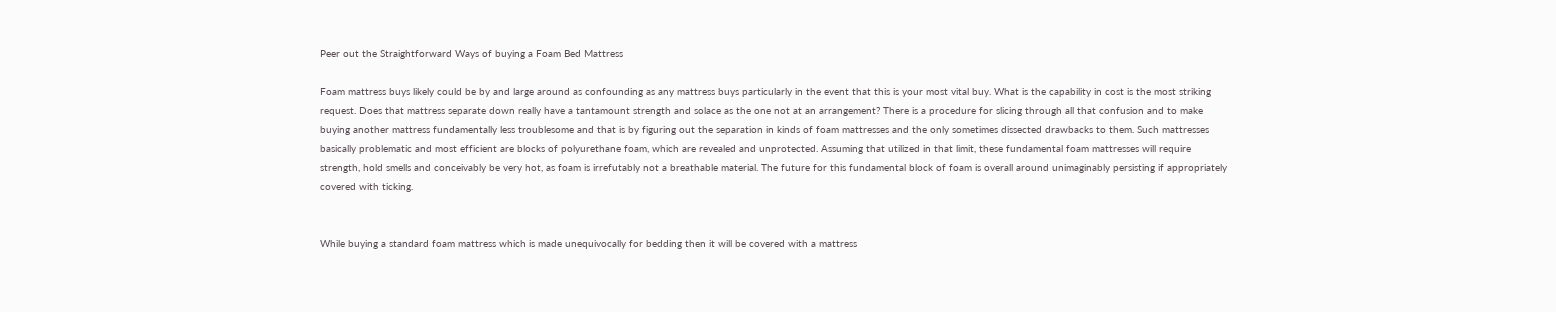Peer out the Straightforward Ways of buying a Foam Bed Mattress

Foam mattress buys likely could be by and large around as confounding as any mattress buys particularly in the event that this is your most vital buy. What is the capability in cost is the most striking request. Does that mattress separate down really have a tantamount strength and solace as the one not at an arrangement? There is a procedure for slicing through all that confusion and to make buying another mattress fundamentally less troublesome and that is by figuring out the separation in kinds of foam mattresses and the only sometimes dissected drawbacks to them. Such mattresses basically problematic and most efficient are blocks of polyurethane foam, which are revealed and unprotected. Assuming that utilized in that limit, these fundamental foam mattresses will require strength, hold smells and conceivably be very hot, as foam is irrefutably not a breathable material. The future for this fundamental block of foam is overall around unimaginably persisting if appropriately covered with ticking.


While buying a standard foam mattress which is made unequivocally for bedding then it will be covered with a mattress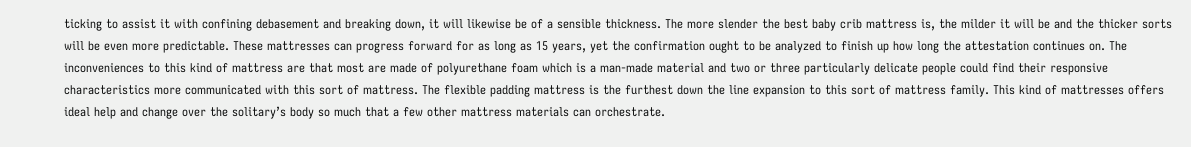ticking to assist it with confining debasement and breaking down, it will likewise be of a sensible thickness. The more slender the best baby crib mattress is, the milder it will be and the thicker sorts will be even more predictable. These mattresses can progress forward for as long as 15 years, yet the confirmation ought to be analyzed to finish up how long the attestation continues on. The inconveniences to this kind of mattress are that most are made of polyurethane foam which is a man-made material and two or three particularly delicate people could find their responsive characteristics more communicated with this sort of mattress. The flexible padding mattress is the furthest down the line expansion to this sort of mattress family. This kind of mattresses offers ideal help and change over the solitary’s body so much that a few other mattress materials can orchestrate.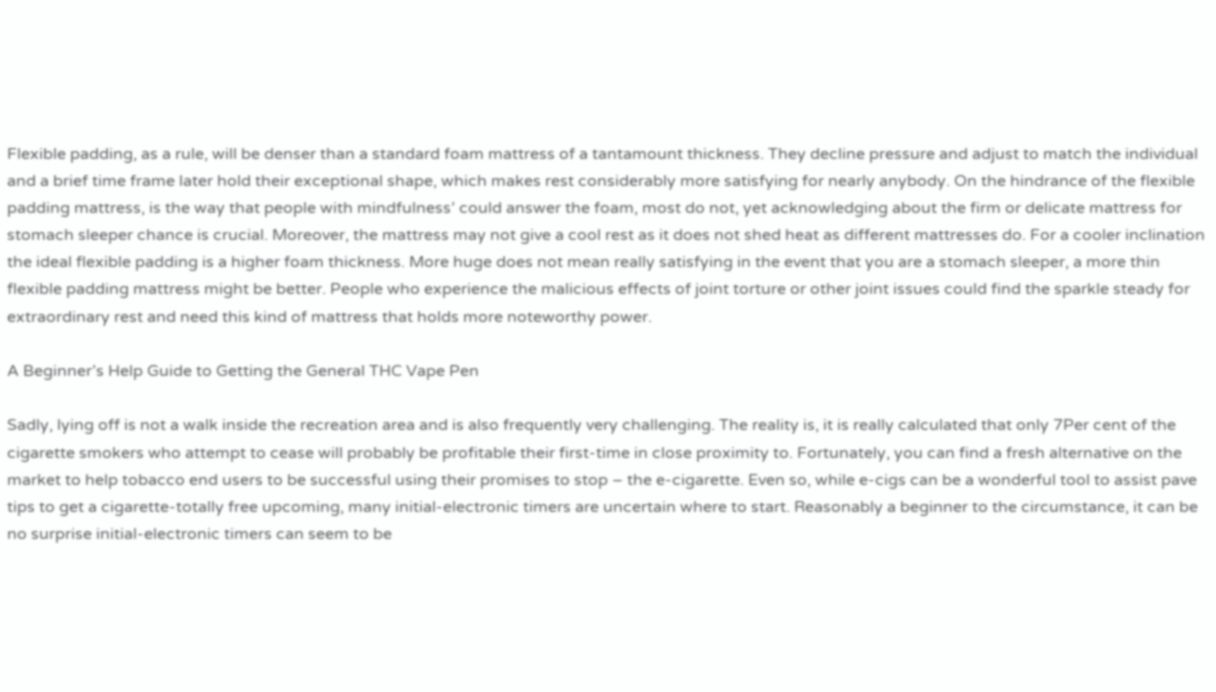Flexible padding, as a rule, will be denser than a standard foam mattress of a tantamount thickness. They decline pressure and adjust to match the individual and a brief time frame later hold their exceptional shape, which makes rest considerably more satisfying for nearly anybody. On the hindrance of the flexible padding mattress, is the way that people with mindfulness’ could answer the foam, most do not, yet acknowledging about the firm or delicate mattress for stomach sleeper chance is crucial. Moreover, the mattress may not give a cool rest as it does not shed heat as different mattresses do. For a cooler inclination the ideal flexible padding is a higher foam thickness. More huge does not mean really satisfying in the event that you are a stomach sleeper, a more thin flexible padding mattress might be better. People who experience the malicious effects of joint torture or other joint issues could find the sparkle steady for extraordinary rest and need this kind of mattress that holds more noteworthy power.

A Beginner’s Help Guide to Getting the General THC Vape Pen

Sadly, lying off is not a walk inside the recreation area and is also frequently very challenging. The reality is, it is really calculated that only 7Per cent of the cigarette smokers who attempt to cease will probably be profitable their first-time in close proximity to. Fortunately, you can find a fresh alternative on the market to help tobacco end users to be successful using their promises to stop – the e-cigarette. Even so, while e-cigs can be a wonderful tool to assist pave tips to get a cigarette-totally free upcoming, many initial-electronic timers are uncertain where to start. Reasonably a beginner to the circumstance, it can be no surprise initial-electronic timers can seem to be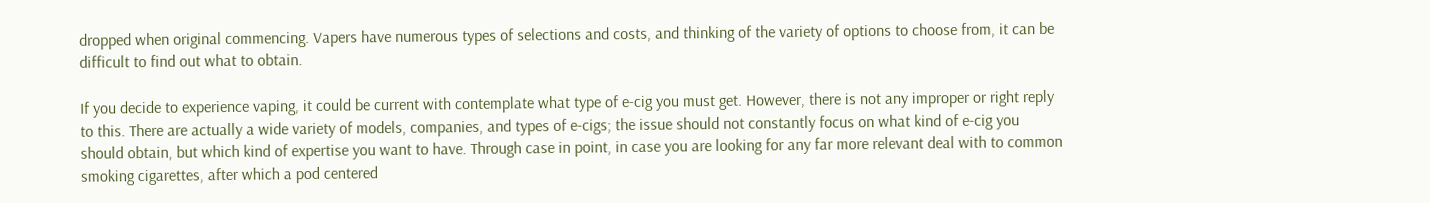dropped when original commencing. Vapers have numerous types of selections and costs, and thinking of the variety of options to choose from, it can be difficult to find out what to obtain.

If you decide to experience vaping, it could be current with contemplate what type of e-cig you must get. However, there is not any improper or right reply to this. There are actually a wide variety of models, companies, and types of e-cigs; the issue should not constantly focus on what kind of e-cig you should obtain, but which kind of expertise you want to have. Through case in point, in case you are looking for any far more relevant deal with to common smoking cigarettes, after which a pod centered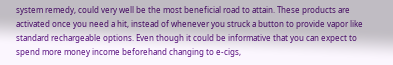system remedy, could very well be the most beneficial road to attain. These products are activated once you need a hit, instead of whenever you struck a button to provide vapor like standard rechargeable options. Even though it could be informative that you can expect to spend more money income beforehand changing to e-cigs,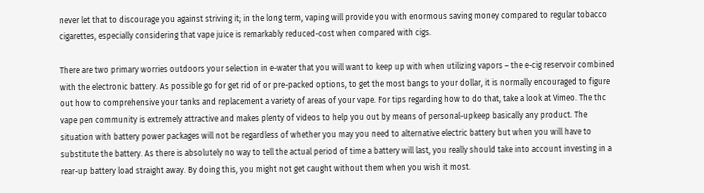never let that to discourage you against striving it; in the long term, vaping will provide you with enormous saving money compared to regular tobacco cigarettes, especially considering that vape juice is remarkably reduced-cost when compared with cigs.

There are two primary worries outdoors your selection in e-water that you will want to keep up with when utilizing vapors – the e-cig reservoir combined with the electronic battery. As possible go for get rid of or pre-packed options, to get the most bangs to your dollar, it is normally encouraged to figure out how to comprehensive your tanks and replacement a variety of areas of your vape. For tips regarding how to do that, take a look at Vimeo. The thc vape pen community is extremely attractive and makes plenty of videos to help you out by means of personal-upkeep basically any product. The situation with battery power packages will not be regardless of whether you may you need to alternative electric battery but when you will have to substitute the battery. As there is absolutely no way to tell the actual period of time a battery will last, you really should take into account investing in a rear-up battery load straight away. By doing this, you might not get caught without them when you wish it most.